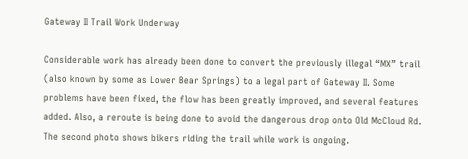Gateway II Trail Work Underway

Considerable work has already been done to convert the previously illegal “MX” trail (also known by some as Lower Bear Springs) to a legal part of Gateway II. Some problems have been fixed, the flow has been greatly improved, and several features added. Also, a reroute is being done to avoid the dangerous drop onto Old McCloud Rd. The second photo shows bikers riding the trail while work is ongoing.